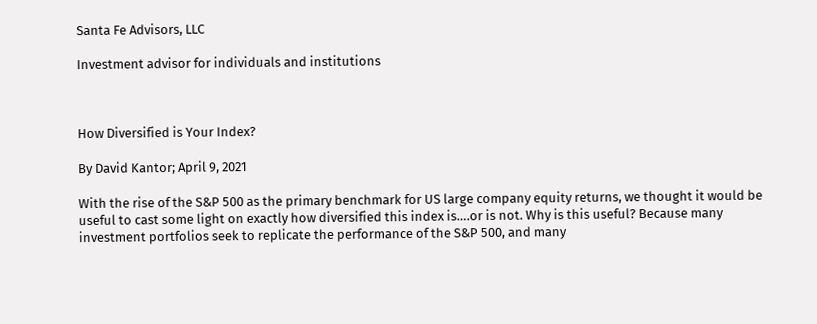Santa Fe Advisors, LLC

Investment advisor for individuals and institutions



How Diversified is Your Index?

By David Kantor; April 9, 2021

With the rise of the S&P 500 as the primary benchmark for US large company equity returns, we thought it would be useful to cast some light on exactly how diversified this index is….or is not. Why is this useful? Because many investment portfolios seek to replicate the performance of the S&P 500, and many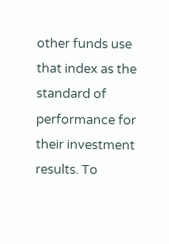other funds use that index as the standard of performance for their investment results. To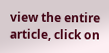view the entire article, click on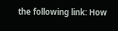the following link: How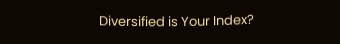Diversified is Your Index?